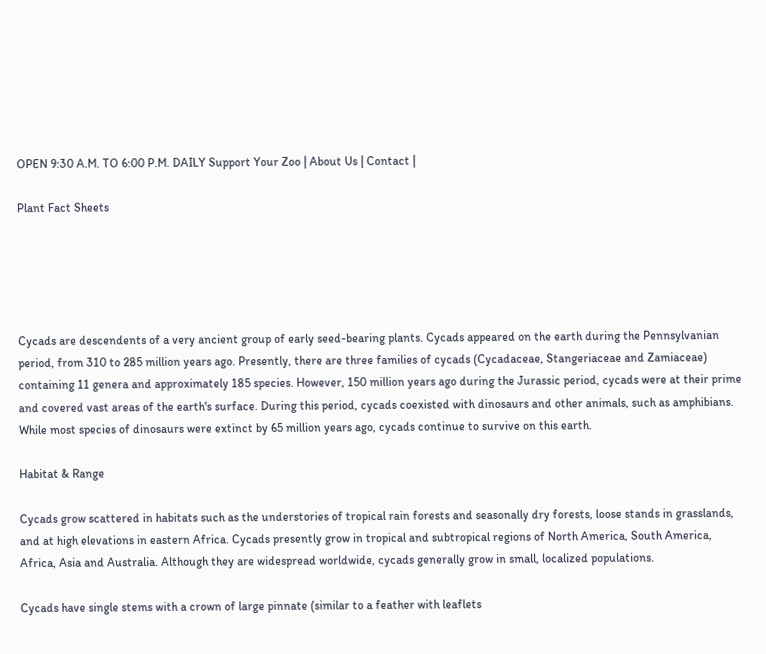OPEN 9:30 A.M. TO 6:00 P.M. DAILY Support Your Zoo | About Us | Contact |

Plant Fact Sheets





Cycads are descendents of a very ancient group of early seed-bearing plants. Cycads appeared on the earth during the Pennsylvanian period, from 310 to 285 million years ago. Presently, there are three families of cycads (Cycadaceae, Stangeriaceae and Zamiaceae) containing 11 genera and approximately 185 species. However, 150 million years ago during the Jurassic period, cycads were at their prime and covered vast areas of the earth's surface. During this period, cycads coexisted with dinosaurs and other animals, such as amphibians. While most species of dinosaurs were extinct by 65 million years ago, cycads continue to survive on this earth.

Habitat & Range

Cycads grow scattered in habitats such as the understories of tropical rain forests and seasonally dry forests, loose stands in grasslands, and at high elevations in eastern Africa. Cycads presently grow in tropical and subtropical regions of North America, South America, Africa, Asia and Australia. Although they are widespread worldwide, cycads generally grow in small, localized populations.

Cycads have single stems with a crown of large pinnate (similar to a feather with leaflets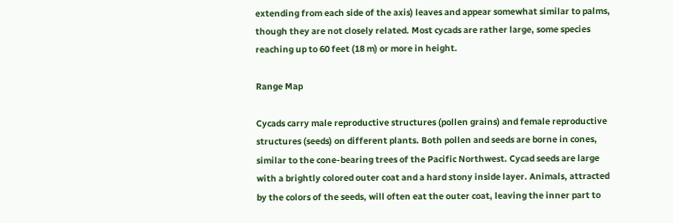extending from each side of the axis) leaves and appear somewhat similar to palms, though they are not closely related. Most cycads are rather large, some species reaching up to 60 feet (18 m) or more in height.

Range Map

Cycads carry male reproductive structures (pollen grains) and female reproductive structures (seeds) on different plants. Both pollen and seeds are borne in cones, similar to the cone-bearing trees of the Pacific Northwest. Cycad seeds are large with a brightly colored outer coat and a hard stony inside layer. Animals, attracted by the colors of the seeds, will often eat the outer coat, leaving the inner part to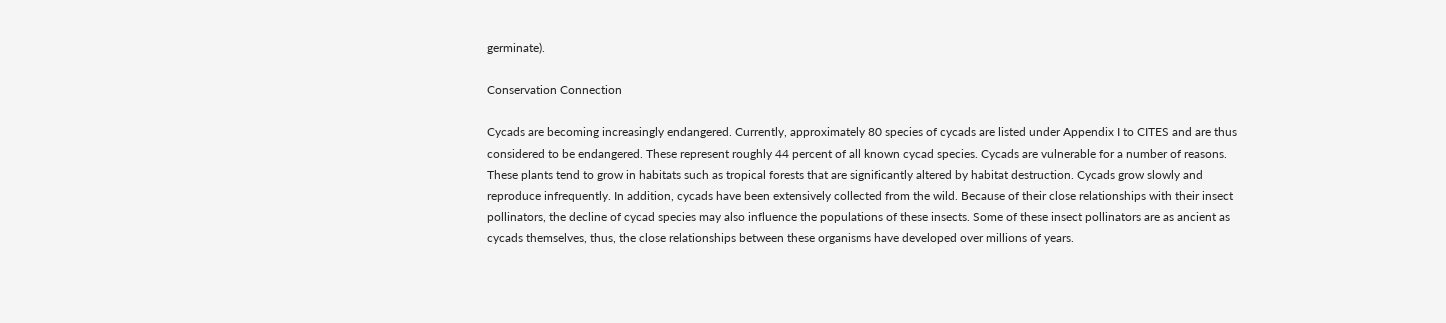germinate).

Conservation Connection

Cycads are becoming increasingly endangered. Currently, approximately 80 species of cycads are listed under Appendix I to CITES and are thus considered to be endangered. These represent roughly 44 percent of all known cycad species. Cycads are vulnerable for a number of reasons. These plants tend to grow in habitats such as tropical forests that are significantly altered by habitat destruction. Cycads grow slowly and reproduce infrequently. In addition, cycads have been extensively collected from the wild. Because of their close relationships with their insect pollinators, the decline of cycad species may also influence the populations of these insects. Some of these insect pollinators are as ancient as cycads themselves, thus, the close relationships between these organisms have developed over millions of years.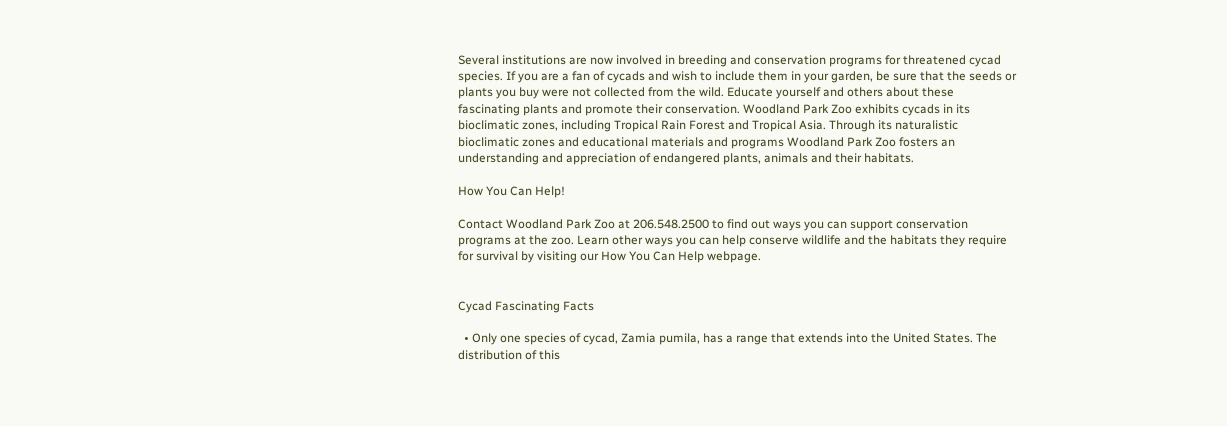Several institutions are now involved in breeding and conservation programs for threatened cycad species. If you are a fan of cycads and wish to include them in your garden, be sure that the seeds or plants you buy were not collected from the wild. Educate yourself and others about these fascinating plants and promote their conservation. Woodland Park Zoo exhibits cycads in its bioclimatic zones, including Tropical Rain Forest and Tropical Asia. Through its naturalistic bioclimatic zones and educational materials and programs Woodland Park Zoo fosters an understanding and appreciation of endangered plants, animals and their habitats.

How You Can Help!

Contact Woodland Park Zoo at 206.548.2500 to find out ways you can support conservation programs at the zoo. Learn other ways you can help conserve wildlife and the habitats they require for survival by visiting our How You Can Help webpage.


Cycad Fascinating Facts

  • Only one species of cycad, Zamia pumila, has a range that extends into the United States. The distribution of this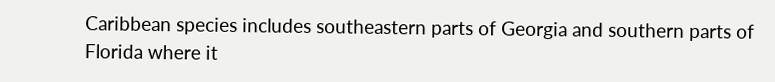Caribbean species includes southeastern parts of Georgia and southern parts of Florida where it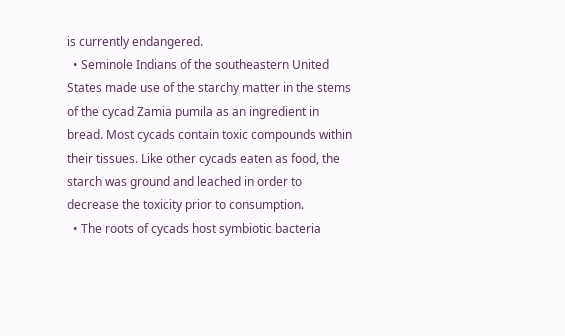is currently endangered.
  • Seminole Indians of the southeastern United States made use of the starchy matter in the stems of the cycad Zamia pumila as an ingredient in bread. Most cycads contain toxic compounds within their tissues. Like other cycads eaten as food, the starch was ground and leached in order to decrease the toxicity prior to consumption.
  • The roots of cycads host symbiotic bacteria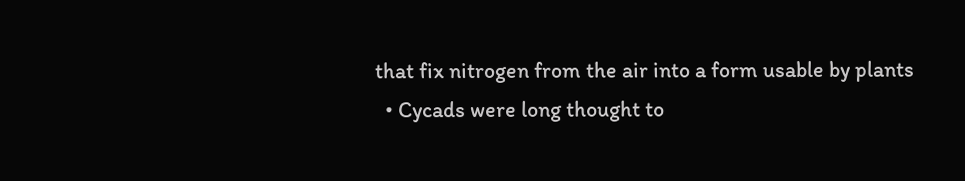that fix nitrogen from the air into a form usable by plants
  • Cycads were long thought to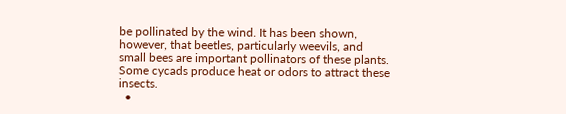be pollinated by the wind. It has been shown, however, that beetles, particularly weevils, and small bees are important pollinators of these plants. Some cycads produce heat or odors to attract these insects.
  •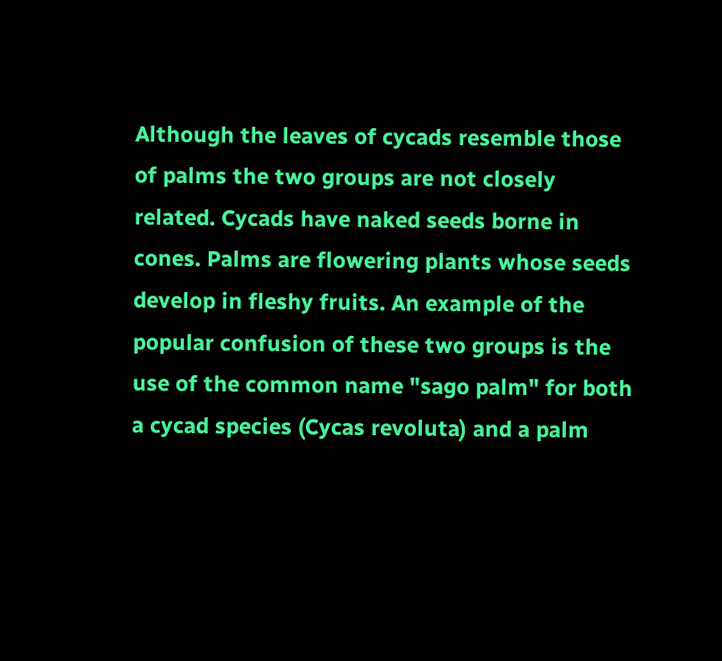Although the leaves of cycads resemble those of palms the two groups are not closely related. Cycads have naked seeds borne in cones. Palms are flowering plants whose seeds develop in fleshy fruits. An example of the popular confusion of these two groups is the use of the common name "sago palm" for both a cycad species (Cycas revoluta) and a palm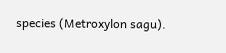species (Metroxylon sagu).